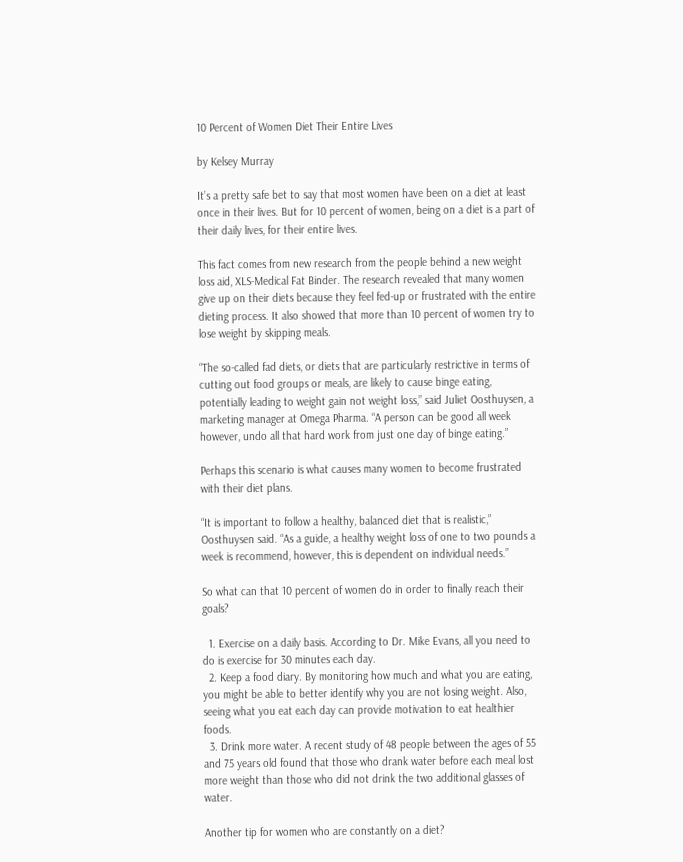10 Percent of Women Diet Their Entire Lives

by Kelsey Murray

It’s a pretty safe bet to say that most women have been on a diet at least once in their lives. But for 10 percent of women, being on a diet is a part of their daily lives, for their entire lives.

This fact comes from new research from the people behind a new weight loss aid, XLS-Medical Fat Binder. The research revealed that many women give up on their diets because they feel fed-up or frustrated with the entire dieting process. It also showed that more than 10 percent of women try to lose weight by skipping meals.

“The so-called fad diets, or diets that are particularly restrictive in terms of cutting out food groups or meals, are likely to cause binge eating, potentially leading to weight gain not weight loss,” said Juliet Oosthuysen, a marketing manager at Omega Pharma. “A person can be good all week however, undo all that hard work from just one day of binge eating.”

Perhaps this scenario is what causes many women to become frustrated with their diet plans.

“It is important to follow a healthy, balanced diet that is realistic,” Oosthuysen said. “As a guide, a healthy weight loss of one to two pounds a week is recommend, however, this is dependent on individual needs.”

So what can that 10 percent of women do in order to finally reach their goals?

  1. Exercise on a daily basis. According to Dr. Mike Evans, all you need to do is exercise for 30 minutes each day.
  2. Keep a food diary. By monitoring how much and what you are eating, you might be able to better identify why you are not losing weight. Also, seeing what you eat each day can provide motivation to eat healthier foods.
  3. Drink more water. A recent study of 48 people between the ages of 55 and 75 years old found that those who drank water before each meal lost more weight than those who did not drink the two additional glasses of water.

Another tip for women who are constantly on a diet?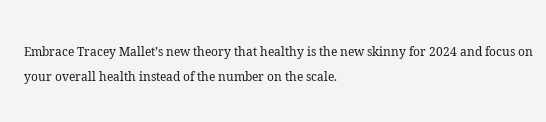Embrace Tracey Mallet’s new theory that healthy is the new skinny for 2024 and focus on your overall health instead of the number on the scale.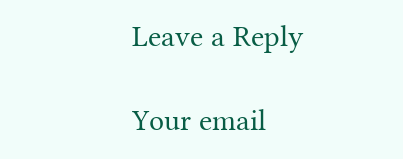Leave a Reply

Your email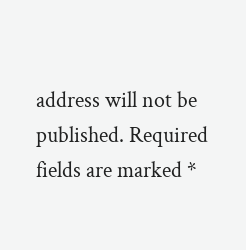address will not be published. Required fields are marked *